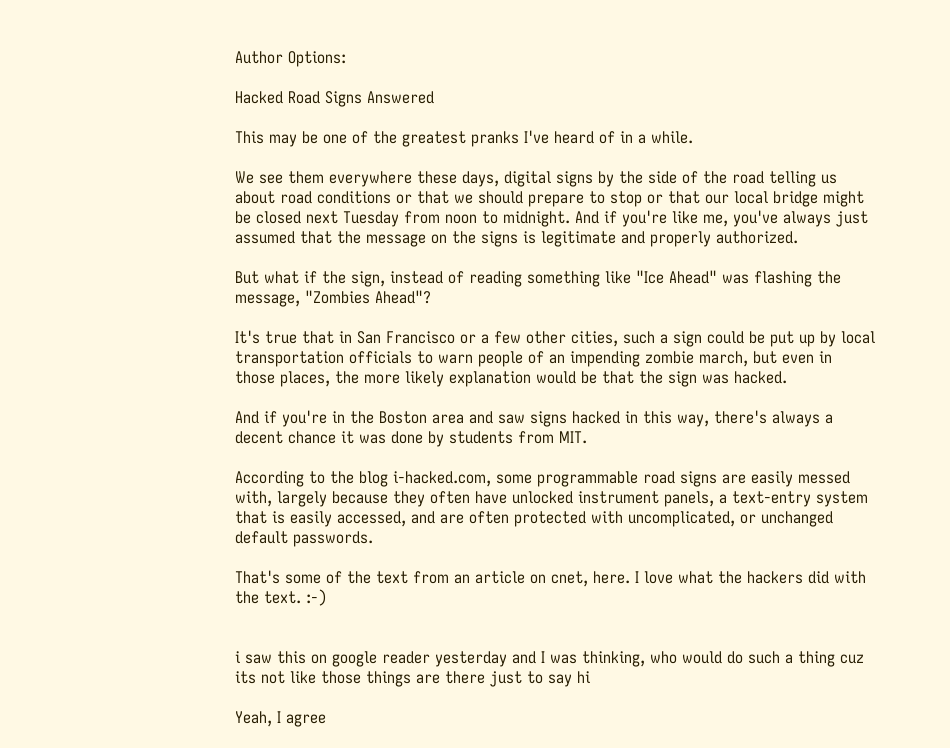Author Options:

Hacked Road Signs Answered

This may be one of the greatest pranks I've heard of in a while.

We see them everywhere these days, digital signs by the side of the road telling us about road conditions or that we should prepare to stop or that our local bridge might be closed next Tuesday from noon to midnight. And if you're like me, you've always just assumed that the message on the signs is legitimate and properly authorized.

But what if the sign, instead of reading something like "Ice Ahead" was flashing the message, "Zombies Ahead"?

It's true that in San Francisco or a few other cities, such a sign could be put up by local transportation officials to warn people of an impending zombie march, but even in those places, the more likely explanation would be that the sign was hacked.

And if you're in the Boston area and saw signs hacked in this way, there's always a decent chance it was done by students from MIT.

According to the blog i-hacked.com, some programmable road signs are easily messed with, largely because they often have unlocked instrument panels, a text-entry system that is easily accessed, and are often protected with uncomplicated, or unchanged default passwords.

That's some of the text from an article on cnet, here. I love what the hackers did with the text. :-)


i saw this on google reader yesterday and I was thinking, who would do such a thing cuz its not like those things are there just to say hi

Yeah, I agree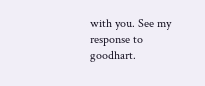with you. See my response to goodhart.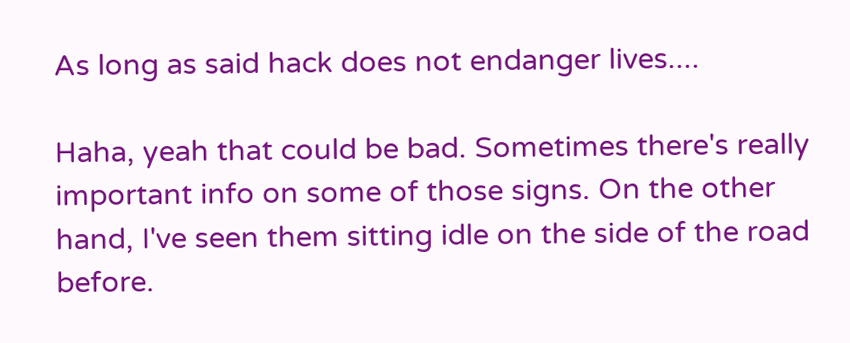As long as said hack does not endanger lives....

Haha, yeah that could be bad. Sometimes there's really important info on some of those signs. On the other hand, I've seen them sitting idle on the side of the road before.